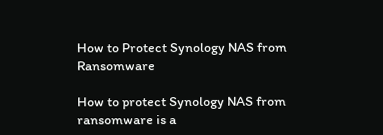How to Protect Synology NAS from Ransomware

How to protect Synology NAS from ransomware is a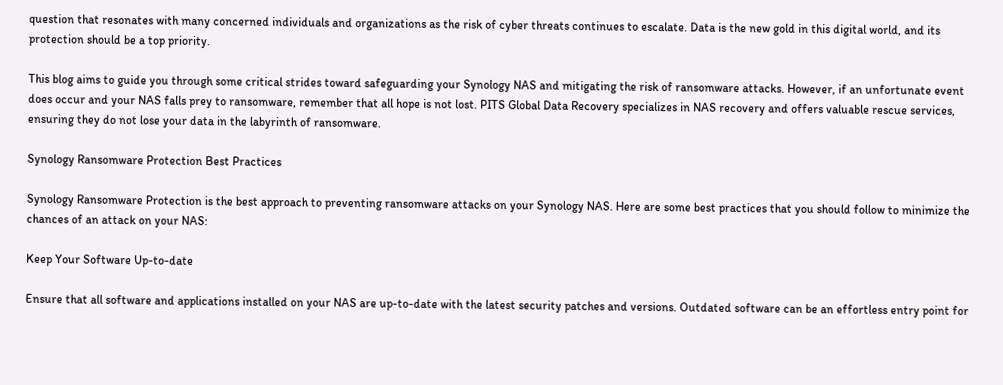question that resonates with many concerned individuals and organizations as the risk of cyber threats continues to escalate. Data is the new gold in this digital world, and its protection should be a top priority.

This blog aims to guide you through some critical strides toward safeguarding your Synology NAS and mitigating the risk of ransomware attacks. However, if an unfortunate event does occur and your NAS falls prey to ransomware, remember that all hope is not lost. PITS Global Data Recovery specializes in NAS recovery and offers valuable rescue services, ensuring they do not lose your data in the labyrinth of ransomware.

Synology Ransomware Protection Best Practices

Synology Ransomware Protection is the best approach to preventing ransomware attacks on your Synology NAS. Here are some best practices that you should follow to minimize the chances of an attack on your NAS:

Keep Your Software Up-to-date

Ensure that all software and applications installed on your NAS are up-to-date with the latest security patches and versions. Outdated software can be an effortless entry point for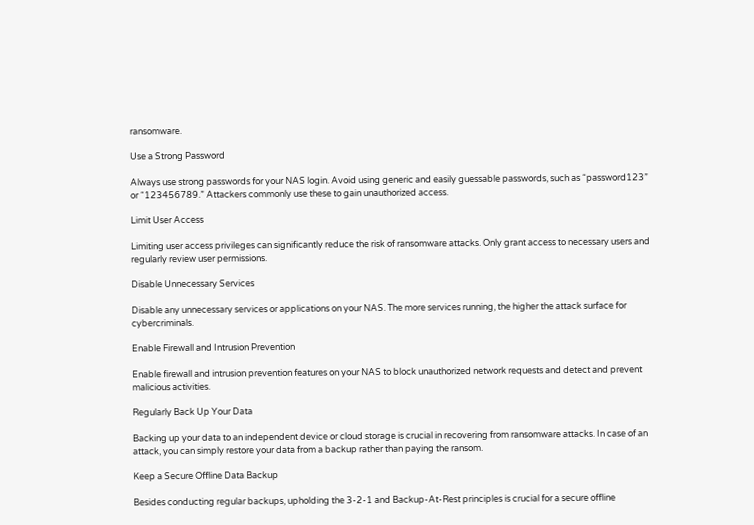ransomware.

Use a Strong Password

Always use strong passwords for your NAS login. Avoid using generic and easily guessable passwords, such as “password123” or “123456789.” Attackers commonly use these to gain unauthorized access.

Limit User Access

Limiting user access privileges can significantly reduce the risk of ransomware attacks. Only grant access to necessary users and regularly review user permissions.

Disable Unnecessary Services

Disable any unnecessary services or applications on your NAS. The more services running, the higher the attack surface for cybercriminals.

Enable Firewall and Intrusion Prevention

Enable firewall and intrusion prevention features on your NAS to block unauthorized network requests and detect and prevent malicious activities.

Regularly Back Up Your Data

Backing up your data to an independent device or cloud storage is crucial in recovering from ransomware attacks. In case of an attack, you can simply restore your data from a backup rather than paying the ransom.

Keep a Secure Offline Data Backup

Besides conducting regular backups, upholding the 3-2-1 and Backup-At-Rest principles is crucial for a secure offline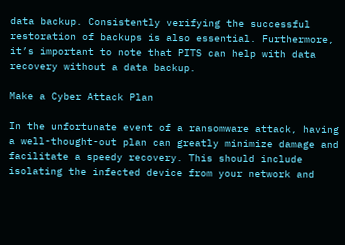data backup. Consistently verifying the successful restoration of backups is also essential. Furthermore, it’s important to note that PITS can help with data recovery without a data backup.

Make a Cyber Attack Plan

In the unfortunate event of a ransomware attack, having a well-thought-out plan can greatly minimize damage and facilitate a speedy recovery. This should include isolating the infected device from your network and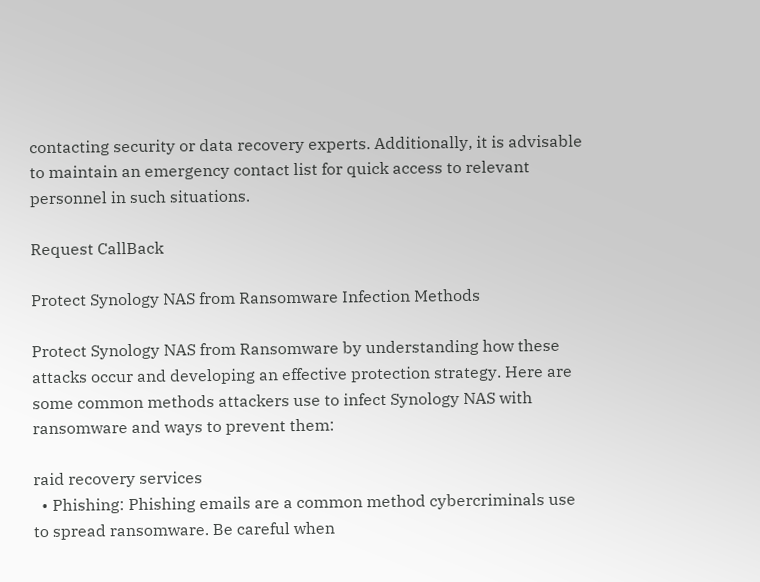contacting security or data recovery experts. Additionally, it is advisable to maintain an emergency contact list for quick access to relevant personnel in such situations.

Request CallBack

Protect Synology NAS from Ransomware Infection Methods

Protect Synology NAS from Ransomware by understanding how these attacks occur and developing an effective protection strategy. Here are some common methods attackers use to infect Synology NAS with ransomware and ways to prevent them:

raid recovery services
  • Phishing: Phishing emails are a common method cybercriminals use to spread ransomware. Be careful when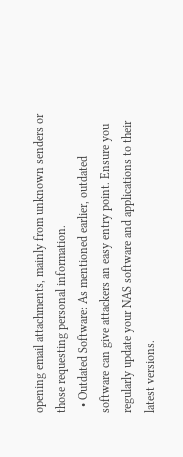opening email attachments, mainly from unknown senders or those requesting personal information.
  • Outdated Software: As mentioned earlier, outdated software can give attackers an easy entry point. Ensure you regularly update your NAS software and applications to their latest versions.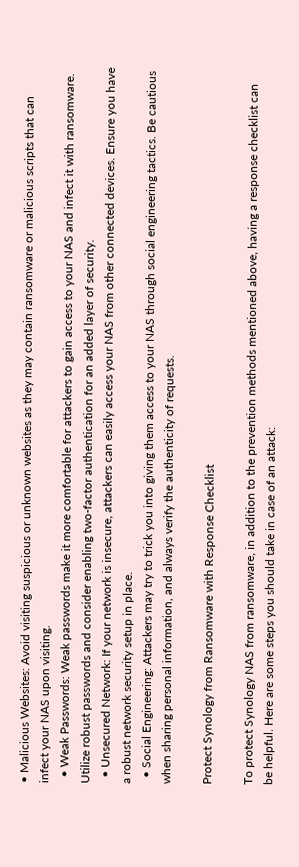• Malicious Websites: Avoid visiting suspicious or unknown websites as they may contain ransomware or malicious scripts that can infect your NAS upon visiting.
  • Weak Passwords: Weak passwords make it more comfortable for attackers to gain access to your NAS and infect it with ransomware. Utilize robust passwords and consider enabling two-factor authentication for an added layer of security.
  • Unsecured Network: If your network is insecure, attackers can easily access your NAS from other connected devices. Ensure you have a robust network security setup in place.
  • Social Engineering: Attackers may try to trick you into giving them access to your NAS through social engineering tactics. Be cautious when sharing personal information, and always verify the authenticity of requests.

Protect Synology from Ransomware with Response Checklist

To protect Synology NAS from ransomware, in addition to the prevention methods mentioned above, having a response checklist can be helpful. Here are some steps you should take in case of an attack: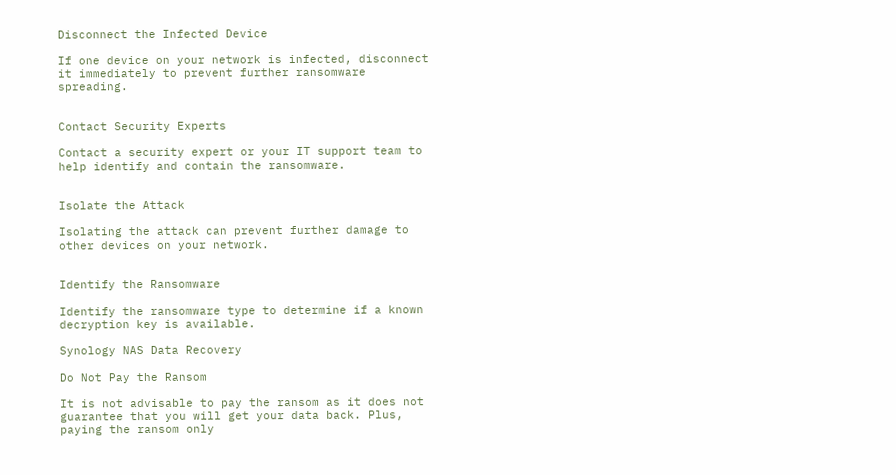Disconnect the Infected Device

If one device on your network is infected, disconnect it immediately to prevent further ransomware spreading.


Contact Security Experts

Contact a security expert or your IT support team to help identify and contain the ransomware.


Isolate the Attack

Isolating the attack can prevent further damage to other devices on your network.


Identify the Ransomware

Identify the ransomware type to determine if a known decryption key is available.

Synology NAS Data Recovery

Do Not Pay the Ransom

It is not advisable to pay the ransom as it does not guarantee that you will get your data back. Plus, paying the ransom only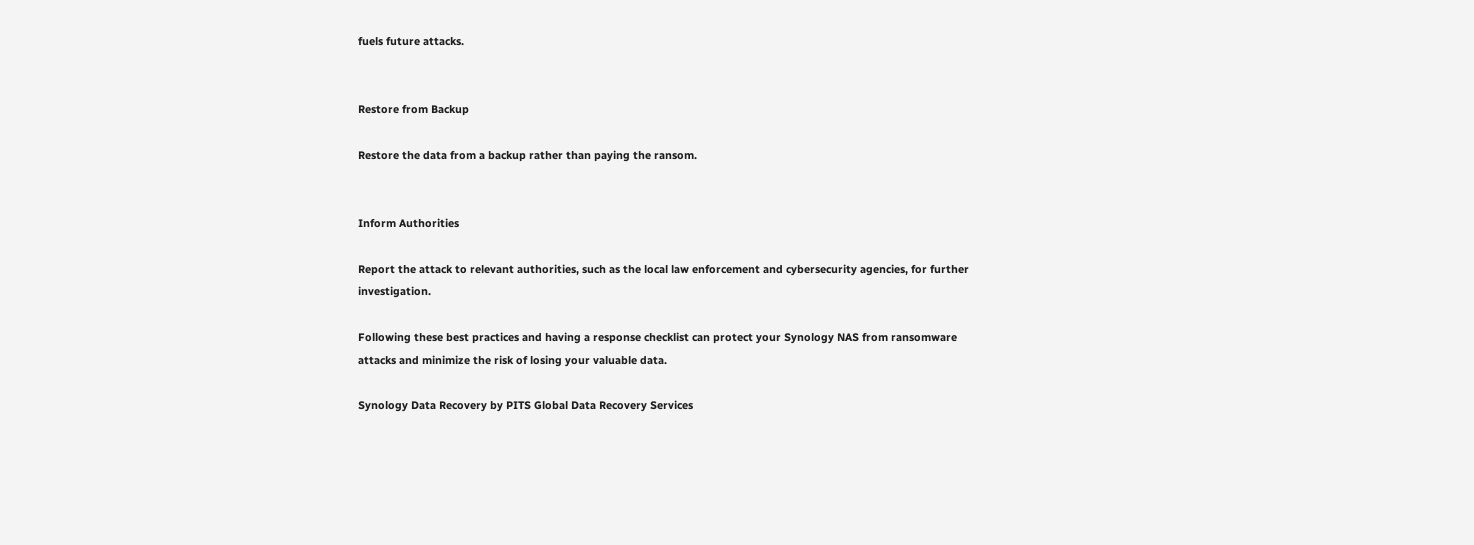fuels future attacks.


Restore from Backup

Restore the data from a backup rather than paying the ransom.


Inform Authorities

Report the attack to relevant authorities, such as the local law enforcement and cybersecurity agencies, for further investigation.

Following these best practices and having a response checklist can protect your Synology NAS from ransomware attacks and minimize the risk of losing your valuable data.

Synology Data Recovery by PITS Global Data Recovery Services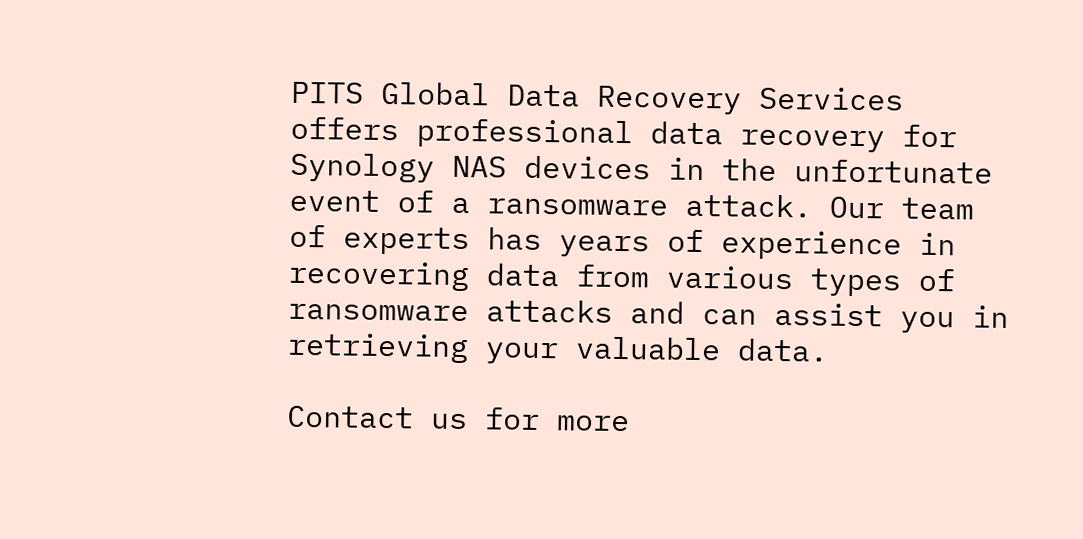PITS Global Data Recovery Services offers professional data recovery for Synology NAS devices in the unfortunate event of a ransomware attack. Our team of experts has years of experience in recovering data from various types of ransomware attacks and can assist you in retrieving your valuable data.

Contact us for more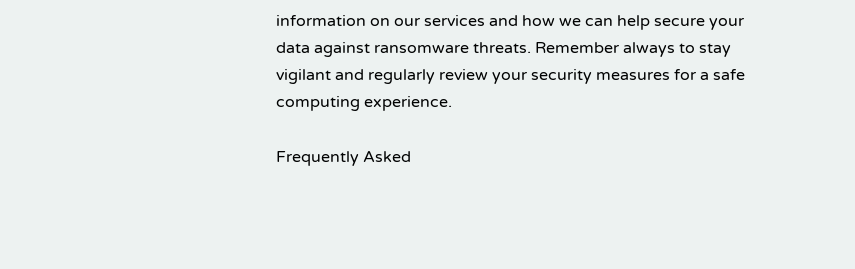information on our services and how we can help secure your data against ransomware threats. Remember always to stay vigilant and regularly review your security measures for a safe computing experience.

Frequently Asked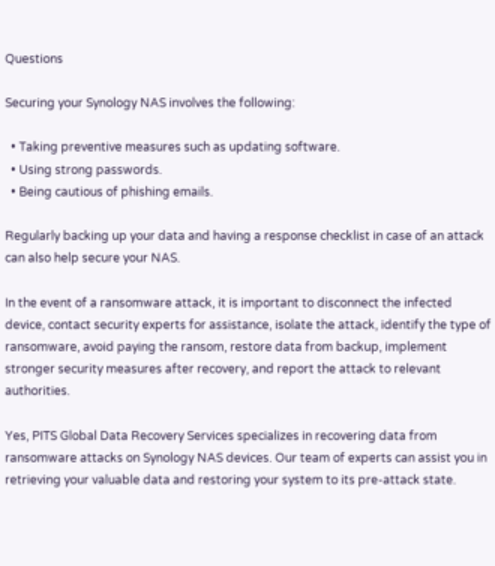Questions

Securing your Synology NAS involves the following:

  • Taking preventive measures such as updating software.
  • Using strong passwords.
  • Being cautious of phishing emails.

Regularly backing up your data and having a response checklist in case of an attack can also help secure your NAS.

In the event of a ransomware attack, it is important to disconnect the infected device, contact security experts for assistance, isolate the attack, identify the type of ransomware, avoid paying the ransom, restore data from backup, implement stronger security measures after recovery, and report the attack to relevant authorities.

Yes, PITS Global Data Recovery Services specializes in recovering data from ransomware attacks on Synology NAS devices. Our team of experts can assist you in retrieving your valuable data and restoring your system to its pre-attack state.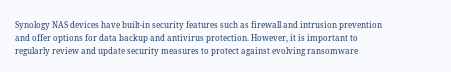Synology NAS devices have built-in security features such as firewall and intrusion prevention and offer options for data backup and antivirus protection. However, it is important to regularly review and update security measures to protect against evolving ransomware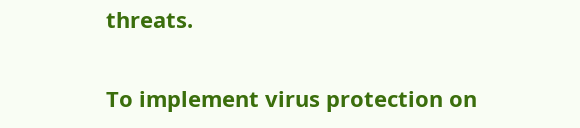threats.

To implement virus protection on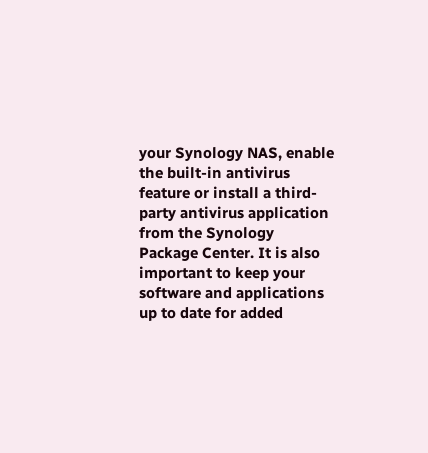your Synology NAS, enable the built-in antivirus feature or install a third-party antivirus application from the Synology Package Center. It is also important to keep your software and applications up to date for added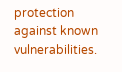protection against known vulnerabilities.